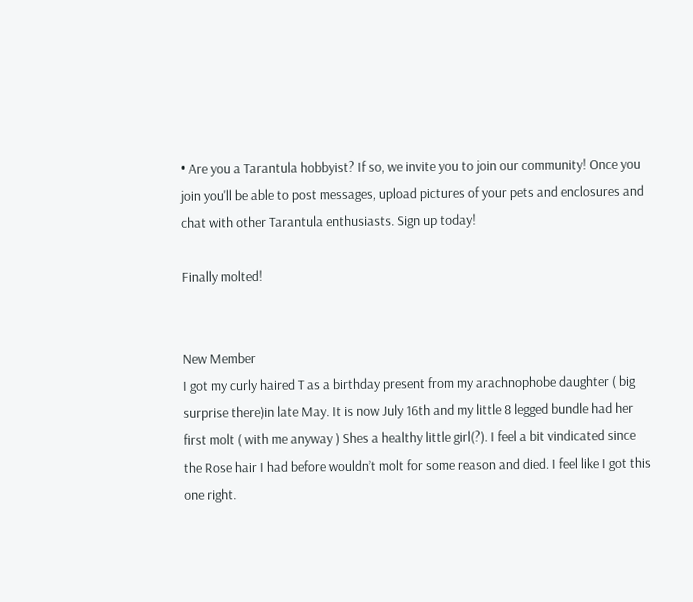• Are you a Tarantula hobbyist? If so, we invite you to join our community! Once you join you'll be able to post messages, upload pictures of your pets and enclosures and chat with other Tarantula enthusiasts. Sign up today!

Finally molted!


New Member
I got my curly haired T as a birthday present from my arachnophobe daughter ( big surprise there)in late May. It is now July 16th and my little 8 legged bundle had her first molt ( with me anyway ) Shes a healthy little girl(?). I feel a bit vindicated since the Rose hair I had before wouldn’t molt for some reason and died. I feel like I got this one right.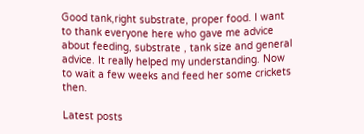Good tank,right substrate, proper food. I want to thank everyone here who gave me advice about feeding, substrate , tank size and general advice. It really helped my understanding. Now to wait a few weeks and feed her some crickets then.

Latest posts